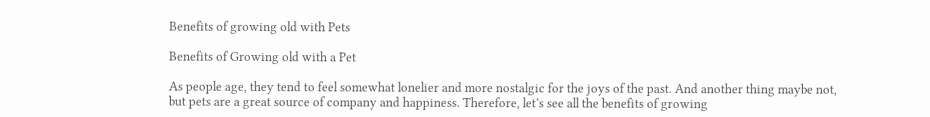Benefits of growing old with Pets

Benefits of Growing old with a Pet

As people age, they tend to feel somewhat lonelier and more nostalgic for the joys of the past. And another thing maybe not, but pets are a great source of company and happiness. Therefore, let’s see all the benefits of growing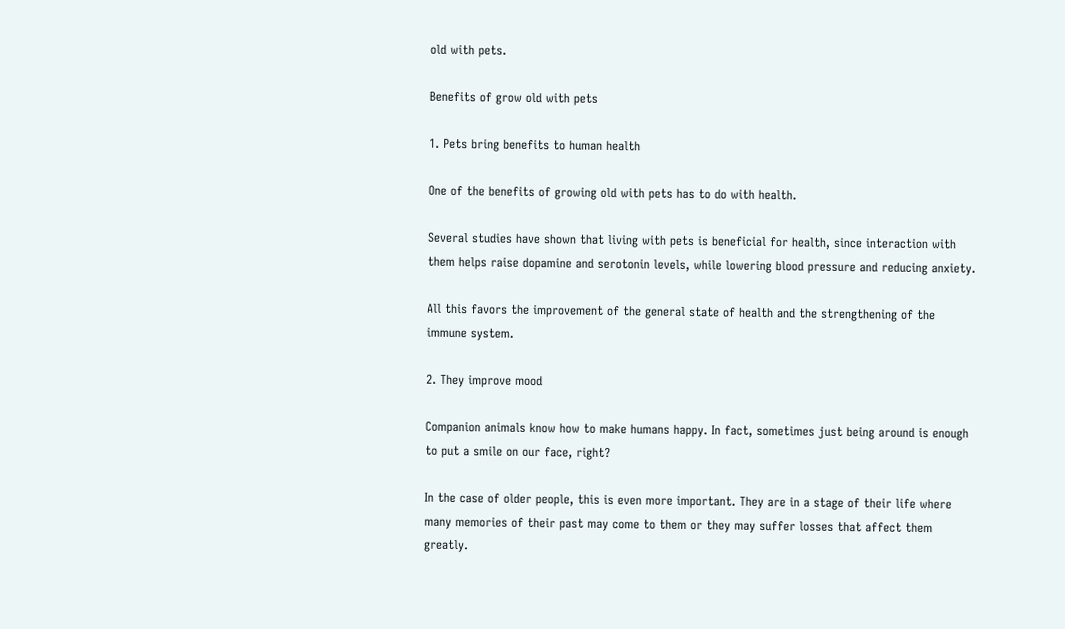old with pets.

Benefits of grow old with pets

1. Pets bring benefits to human health

One of the benefits of growing old with pets has to do with health.

Several studies have shown that living with pets is beneficial for health, since interaction with them helps raise dopamine and serotonin levels, while lowering blood pressure and reducing anxiety.

All this favors the improvement of the general state of health and the strengthening of the immune system.

2. They improve mood

Companion animals know how to make humans happy. In fact, sometimes just being around is enough to put a smile on our face, right?

In the case of older people, this is even more important. They are in a stage of their life where many memories of their past may come to them or they may suffer losses that affect them greatly.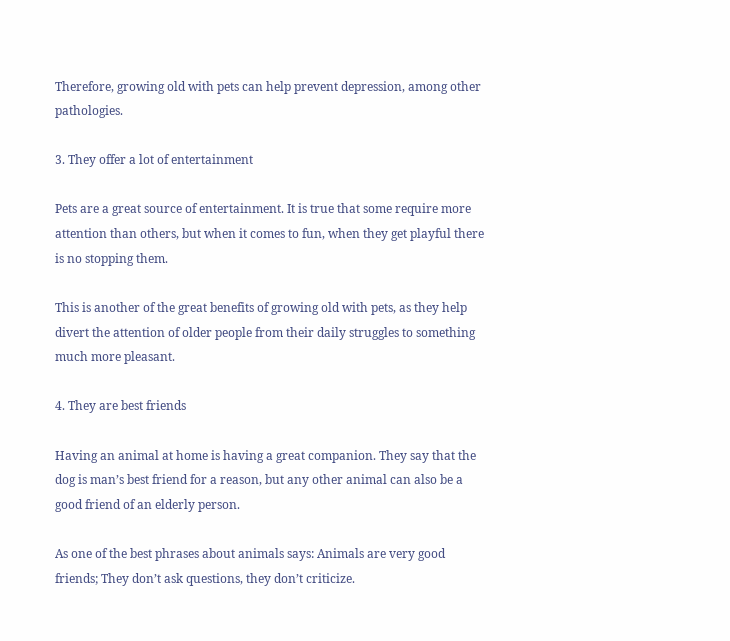Therefore, growing old with pets can help prevent depression, among other pathologies.

3. They offer a lot of entertainment

Pets are a great source of entertainment. It is true that some require more attention than others, but when it comes to fun, when they get playful there is no stopping them.

This is another of the great benefits of growing old with pets, as they help divert the attention of older people from their daily struggles to something much more pleasant.

4. They are best friends

Having an animal at home is having a great companion. They say that the dog is man’s best friend for a reason, but any other animal can also be a good friend of an elderly person.

As one of the best phrases about animals says: Animals are very good friends; They don’t ask questions, they don’t criticize.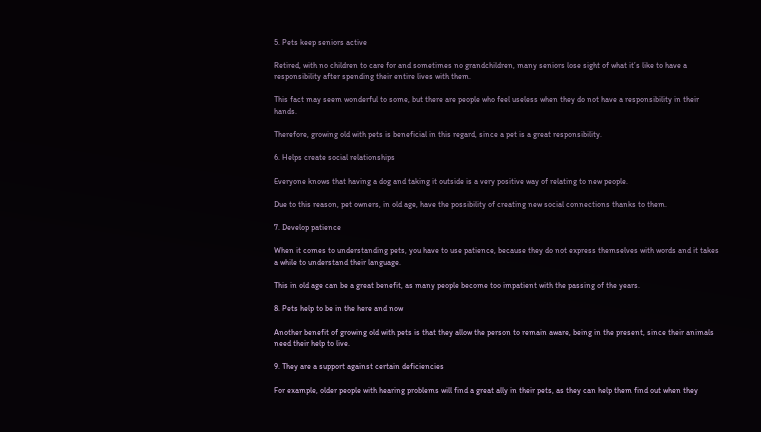5. Pets keep seniors active

Retired, with no children to care for and sometimes no grandchildren, many seniors lose sight of what it’s like to have a responsibility after spending their entire lives with them.

This fact may seem wonderful to some, but there are people who feel useless when they do not have a responsibility in their hands.

Therefore, growing old with pets is beneficial in this regard, since a pet is a great responsibility.

6. Helps create social relationships

Everyone knows that having a dog and taking it outside is a very positive way of relating to new people.

Due to this reason, pet owners, in old age, have the possibility of creating new social connections thanks to them.

7. Develop patience

When it comes to understanding pets, you have to use patience, because they do not express themselves with words and it takes a while to understand their language.

This in old age can be a great benefit, as many people become too impatient with the passing of the years.

8. Pets help to be in the here and now

Another benefit of growing old with pets is that they allow the person to remain aware, being in the present, since their animals need their help to live.

9. They are a support against certain deficiencies

For example, older people with hearing problems will find a great ally in their pets, as they can help them find out when they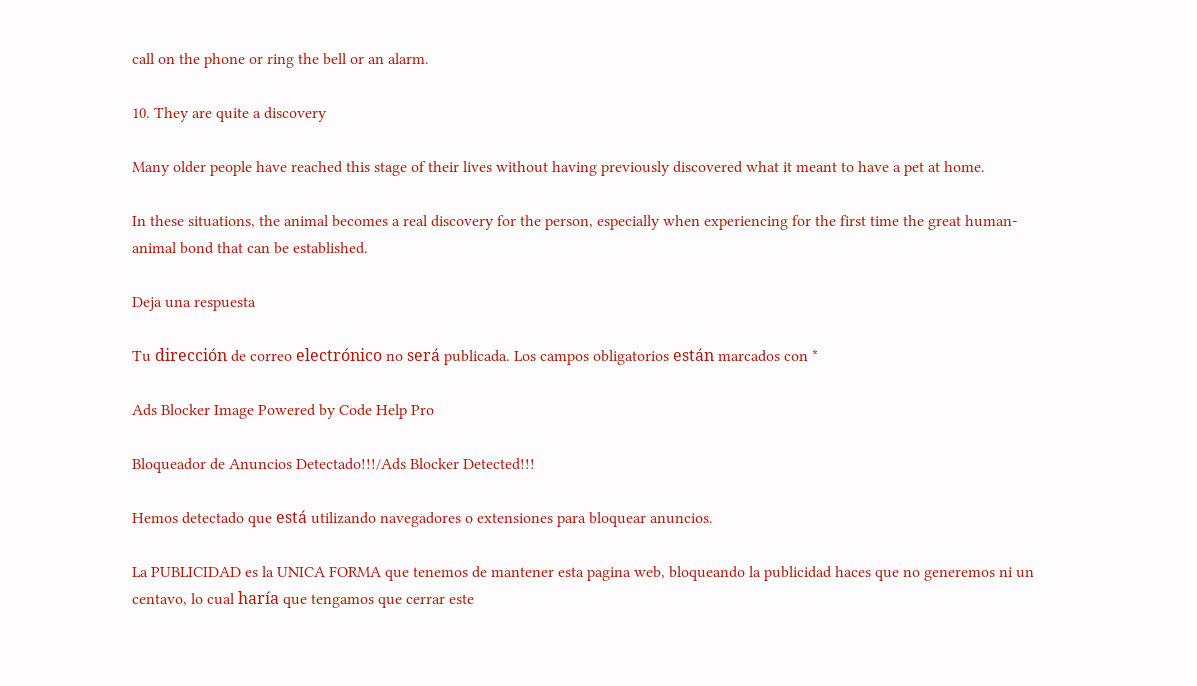call on the phone or ring the bell or an alarm.

10. They are quite a discovery

Many older people have reached this stage of their lives without having previously discovered what it meant to have a pet at home.

In these situations, the animal becomes a real discovery for the person, especially when experiencing for the first time the great human-animal bond that can be established.

Deja una respuesta

Tu dirección de correo electrónico no será publicada. Los campos obligatorios están marcados con *

Ads Blocker Image Powered by Code Help Pro

Bloqueador de Anuncios Detectado!!!/Ads Blocker Detected!!!

Hemos detectado que está utilizando navegadores o extensiones para bloquear anuncios.

La PUBLICIDAD es la UNICA FORMA que tenemos de mantener esta pagina web, bloqueando la publicidad haces que no generemos ni un centavo, lo cual haría que tengamos que cerrar este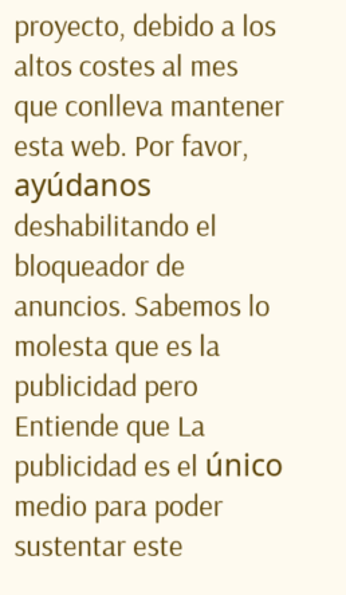proyecto, debido a los altos costes al mes que conlleva mantener esta web. Por favor, ayúdanos deshabilitando el bloqueador de anuncios. Sabemos lo molesta que es la publicidad pero Entiende que La publicidad es el único medio para poder sustentar este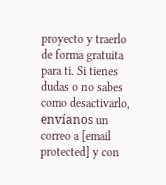proyecto y traerlo de forma gratuita para ti. Si tienes dudas o no sabes como desactivarlo, envíanos un correo a [email protected] y con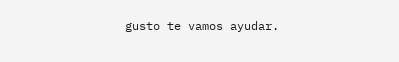gusto te vamos ayudar.